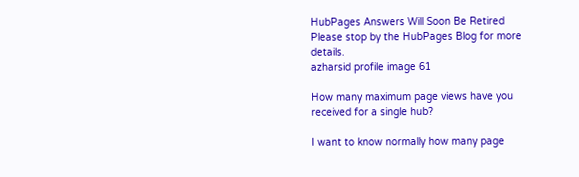HubPages Answers Will Soon Be Retired
Please stop by the HubPages Blog for more details.
azharsid profile image 61

How many maximum page views have you received for a single hub?

I want to know normally how many page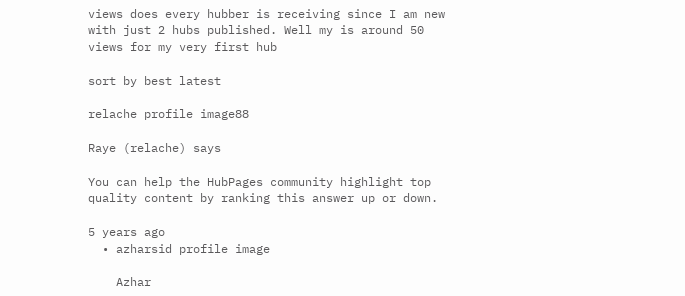views does every hubber is receiving since I am new with just 2 hubs published. Well my is around 50 views for my very first hub

sort by best latest

relache profile image88

Raye (relache) says

You can help the HubPages community highlight top quality content by ranking this answer up or down.

5 years ago
  • azharsid profile image

    Azhar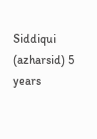Siddiqui (azharsid) 5 years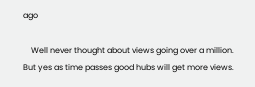ago

    Well never thought about views going over a million. But yes as time passes good hubs will get more views.